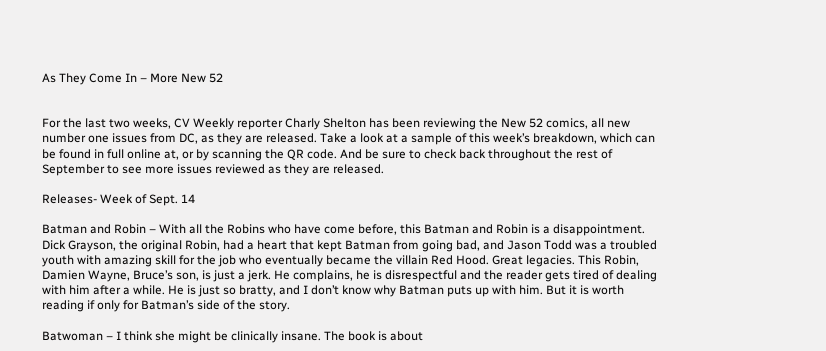As They Come In – More New 52


For the last two weeks, CV Weekly reporter Charly Shelton has been reviewing the New 52 comics, all new number one issues from DC, as they are released. Take a look at a sample of this week’s breakdown, which can be found in full online at, or by scanning the QR code. And be sure to check back throughout the rest of September to see more issues reviewed as they are released.

Releases- Week of Sept. 14

Batman and Robin – With all the Robins who have come before, this Batman and Robin is a disappointment. Dick Grayson, the original Robin, had a heart that kept Batman from going bad, and Jason Todd was a troubled youth with amazing skill for the job who eventually became the villain Red Hood. Great legacies. This Robin, Damien Wayne, Bruce’s son, is just a jerk. He complains, he is disrespectful and the reader gets tired of dealing with him after a while. He is just so bratty, and I don’t know why Batman puts up with him. But it is worth reading if only for Batman’s side of the story.

Batwoman – I think she might be clinically insane. The book is about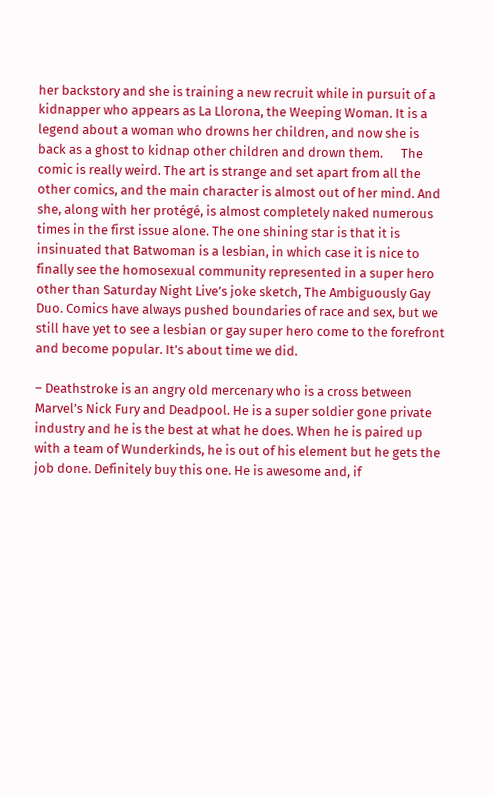her backstory and she is training a new recruit while in pursuit of a kidnapper who appears as La Llorona, the Weeping Woman. It is a legend about a woman who drowns her children, and now she is back as a ghost to kidnap other children and drown them.      The comic is really weird. The art is strange and set apart from all the other comics, and the main character is almost out of her mind. And she, along with her protégé, is almost completely naked numerous times in the first issue alone. The one shining star is that it is insinuated that Batwoman is a lesbian, in which case it is nice to finally see the homosexual community represented in a super hero other than Saturday Night Live’s joke sketch, The Ambiguously Gay Duo. Comics have always pushed boundaries of race and sex, but we still have yet to see a lesbian or gay super hero come to the forefront and become popular. It’s about time we did.

– Deathstroke is an angry old mercenary who is a cross between Marvel’s Nick Fury and Deadpool. He is a super soldier gone private industry and he is the best at what he does. When he is paired up with a team of Wunderkinds, he is out of his element but he gets the job done. Definitely buy this one. He is awesome and, if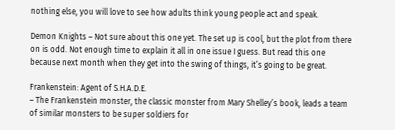nothing else, you will love to see how adults think young people act and speak.

Demon Knights – Not sure about this one yet. The set up is cool, but the plot from there on is odd. Not enough time to explain it all in one issue I guess. But read this one because next month when they get into the swing of things, it’s going to be great.

Frankenstein: Agent of S.H.A.D.E.
– The Frankenstein monster, the classic monster from Mary Shelley’s book, leads a team of similar monsters to be super soldiers for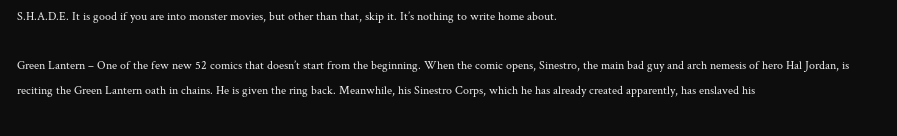S.H.A.D.E. It is good if you are into monster movies, but other than that, skip it. It’s nothing to write home about.

Green Lantern – One of the few new 52 comics that doesn’t start from the beginning. When the comic opens, Sinestro, the main bad guy and arch nemesis of hero Hal Jordan, is reciting the Green Lantern oath in chains. He is given the ring back. Meanwhile, his Sinestro Corps, which he has already created apparently, has enslaved his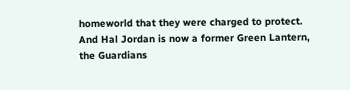homeworld that they were charged to protect. And Hal Jordan is now a former Green Lantern, the Guardians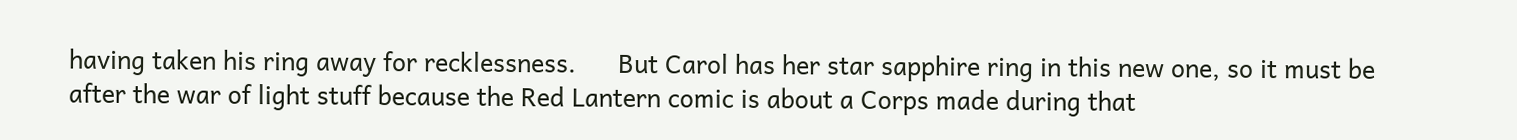having taken his ring away for recklessness.      But Carol has her star sapphire ring in this new one, so it must be after the war of light stuff because the Red Lantern comic is about a Corps made during that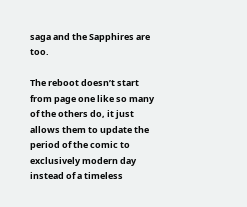saga and the Sapphires are too.

The reboot doesn’t start from page one like so many of the others do, it just allows them to update the period of the comic to exclusively modern day instead of a timeless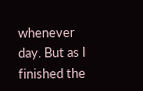whenever day. But as I finished the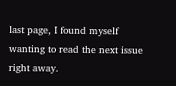last page, I found myself wanting to read the next issue right away.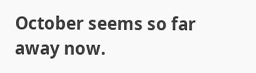October seems so far away now.